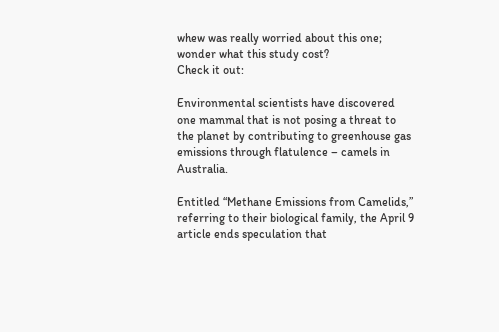whew was really worried about this one; wonder what this study cost?
Check it out:

Environmental scientists have discovered one mammal that is not posing a threat to the planet by contributing to greenhouse gas emissions through flatulence – camels in Australia.

Entitled “Methane Emissions from Camelids,” referring to their biological family, the April 9 article ends speculation that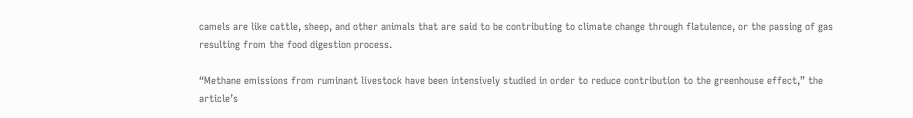camels are like cattle, sheep, and other animals that are said to be contributing to climate change through flatulence, or the passing of gas resulting from the food digestion process.

“Methane emissions from ruminant livestock have been intensively studied in order to reduce contribution to the greenhouse effect,” the article’s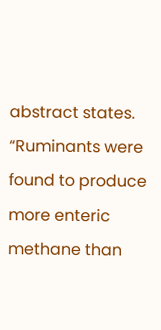abstract states. “Ruminants were found to produce more enteric methane than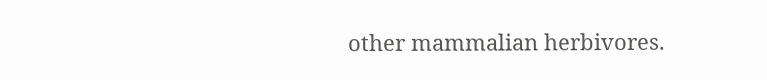other mammalian herbivores.